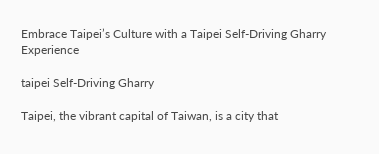Embrace Taipei’s Culture with a Taipei Self-Driving Gharry Experience

taipei Self-Driving Gharry

Taipei, the vibrant capital of Taiwan, is a city that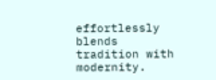effortlessly blends tradition with modernity.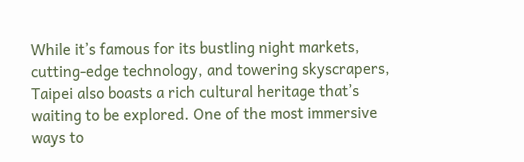While it’s famous for its bustling night markets, cutting-edge technology, and towering skyscrapers, Taipei also boasts a rich cultural heritage that’s waiting to be explored. One of the most immersive ways to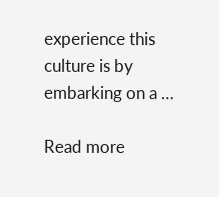experience this culture is by embarking on a …

Read more